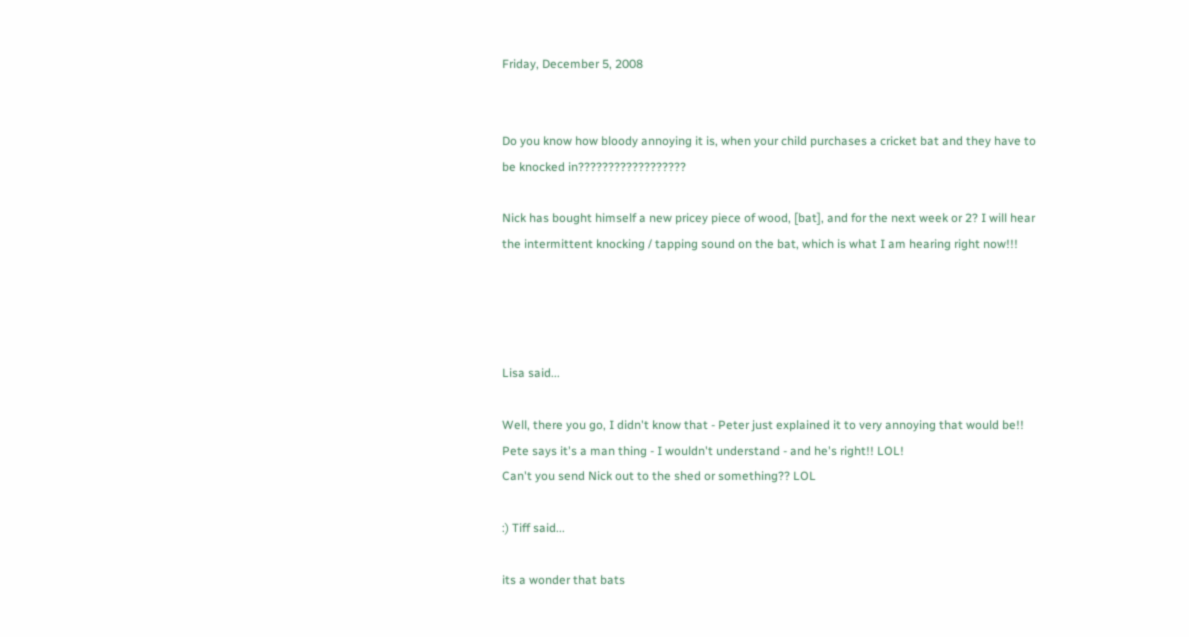Friday, December 5, 2008


Do you know how bloody annoying it is, when your child purchases a cricket bat and they have to be knocked in??????????????????

Nick has bought himself a new pricey piece of wood, [bat], and for the next week or 2? I will hear the intermittent knocking / tapping sound on the bat, which is what I am hearing right now!!!




Lisa said...

Well, there you go, I didn't know that - Peter just explained it to very annoying that would be!! Pete says it's a man thing - I wouldn't understand - and he's right!! LOL!
Can't you send Nick out to the shed or something?? LOL

:) Tiff said...

its a wonder that bats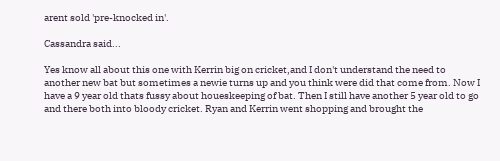arent sold 'pre-knocked in'.

Cassandra said...

Yes know all about this one with Kerrin big on cricket,and I don't understand the need to another new bat but sometimes a newie turns up and you think were did that come from. Now I have a 9 year old thats fussy about houeskeeping of bat. Then I still have another 5 year old to go and there both into bloody cricket. Ryan and Kerrin went shopping and brought the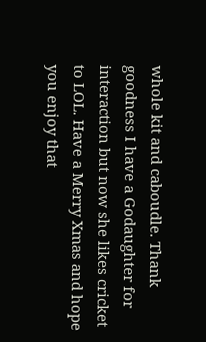whole kit and caboudle. Thank goodness I have a Godaughter for interaction but now she likes cricket to LOL. Have a Merry Xmas and hope you enjoy that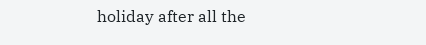holiday after all the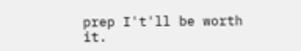prep I't'll be worth it.